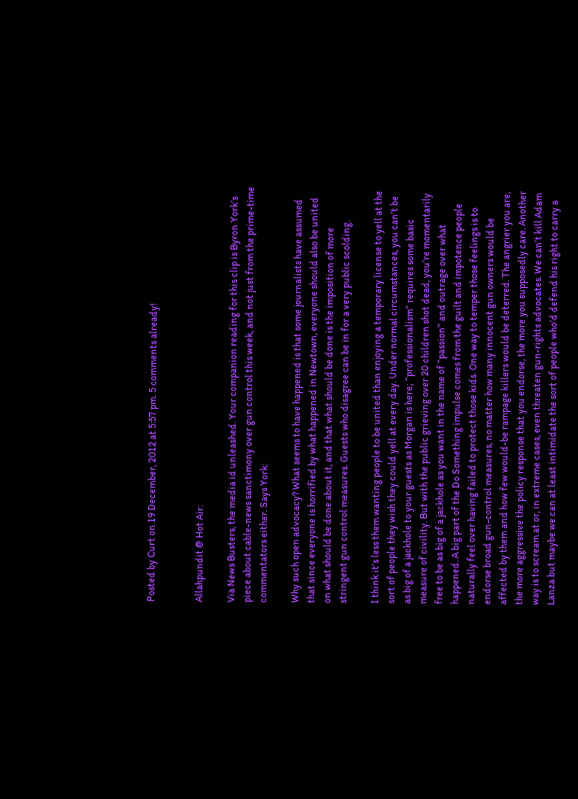Posted by Curt on 19 December, 2012 at 5:57 pm. 5 comments already!


Allahpundit @ Hot Air:

Via News Busters, the media id unleashed. Your companion reading for this clip is Byron York’s piece about cable-news sanctimony over gun control this week, and not just from the prime-time commentators either. Says York:

Why such open advocacy? What seems to have happened is that some journalists have assumed that since everyone is horrified by what happened in Newtown, everyone should also be united on what should be done about it, and that what should be done is the imposition of more stringent gun control measures. Guests who disagree can be in for a very public scolding.

I think it’s less them wanting people to be united than enjoying a temporary license to yell at the sort of people they wish they could yell at every day. Under normal circumstances, you can’t be as big of a jackhole to your guests as Morgan is here; “professionalism” requires some basic measure of civility. But with the public grieving over 20 children shot dead, you’re momentarily free to be as big of a jackhole as you want in the name of “passion” and outrage over what happened. A big part of the Do Something impulse comes from the guilt and impotence people naturally feel over having failed to protect those kids. One way to temper those feelings is to endorse broad gun-control measures, no matter how many innocent gun owners would be affected by them and how few would-be rampage killers would be deterred. The angrier you are, the more aggressive the policy response that you endorse, the more you supposedly care. Another way is to scream at or, in extreme cases, even threaten gun-rights advocates. We can’t kill Adam Lanza but maybe we can at least intimidate the sort of people who’d defend his right to carry a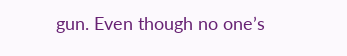gun. Even though no one’s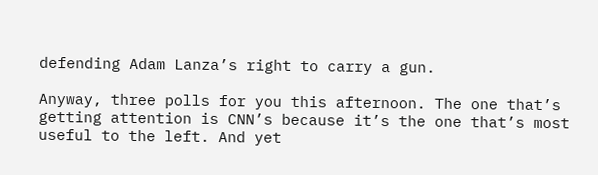defending Adam Lanza’s right to carry a gun.

Anyway, three polls for you this afternoon. The one that’s getting attention is CNN’s because it’s the one that’s most useful to the left. And yet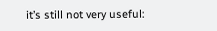it’s still not very useful: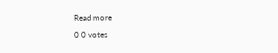Read more

0 0 votes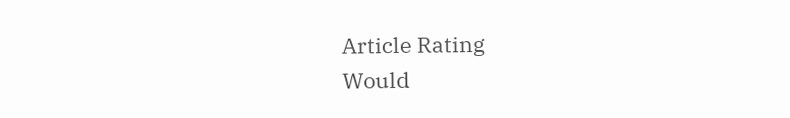Article Rating
Would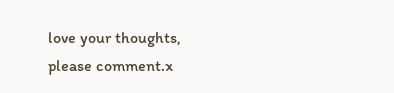love your thoughts, please comment.x